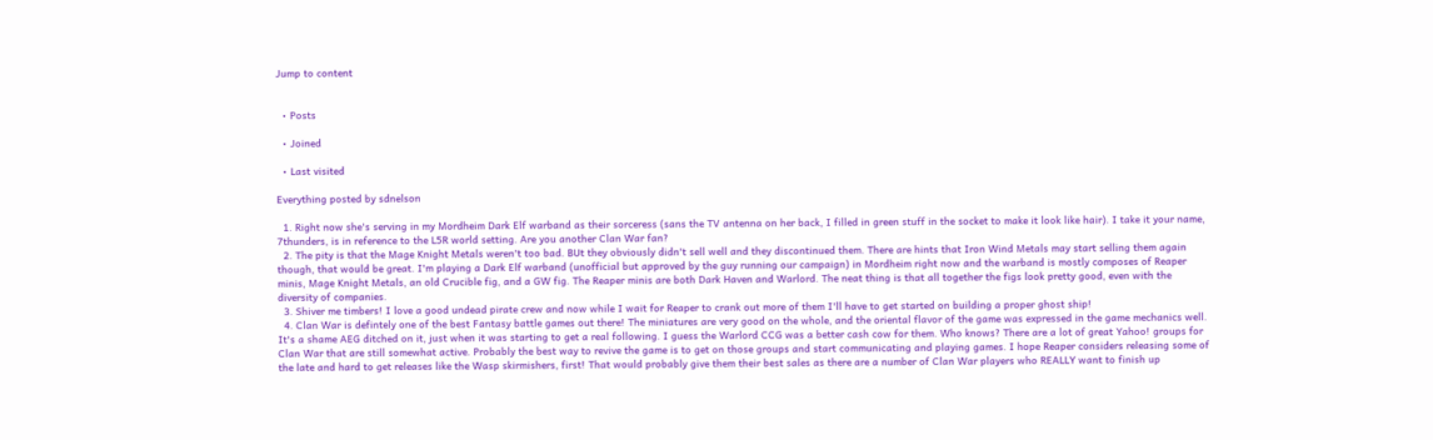Jump to content


  • Posts

  • Joined

  • Last visited

Everything posted by sdnelson

  1. Right now she's serving in my Mordheim Dark Elf warband as their sorceress (sans the TV antenna on her back, I filled in green stuff in the socket to make it look like hair). I take it your name, 7thunders, is in reference to the L5R world setting. Are you another Clan War fan?
  2. The pity is that the Mage Knight Metals weren't too bad. BUt they obviously didn't sell well and they discontinued them. There are hints that Iron Wind Metals may start selling them again though, that would be great. I'm playing a Dark Elf warband (unofficial but approved by the guy running our campaign) in Mordheim right now and the warband is mostly composes of Reaper minis, Mage Knight Metals, an old Crucible fig, and a GW fig. The Reaper minis are both Dark Haven and Warlord. The neat thing is that all together the figs look pretty good, even with the diversity of companies.
  3. Shiver me timbers! I love a good undead pirate crew and now while I wait for Reaper to crank out more of them I'll have to get started on building a proper ghost ship!
  4. Clan War is defintely one of the best Fantasy battle games out there! The miniatures are very good on the whole, and the oriental flavor of the game was expressed in the game mechanics well. It's a shame AEG ditched on it, just when it was starting to get a real following. I guess the Warlord CCG was a better cash cow for them. Who knows? There are a lot of great Yahoo! groups for Clan War that are still somewhat active. Probably the best way to revive the game is to get on those groups and start communicating and playing games. I hope Reaper considers releasing some of the late and hard to get releases like the Wasp skirmishers, first! That would probably give them their best sales as there are a number of Clan War players who REALLY want to finish up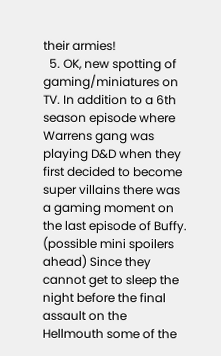their armies!
  5. OK, new spotting of gaming/miniatures on TV. In addition to a 6th season episode where Warrens gang was playing D&D when they first decided to become super villains there was a gaming moment on the last episode of Buffy. (possible mini spoilers ahead) Since they cannot get to sleep the night before the final assault on the Hellmouth some of the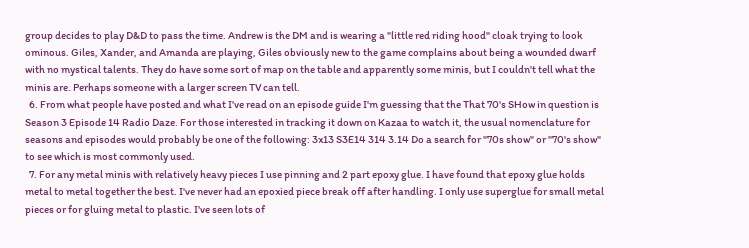group decides to play D&D to pass the time. Andrew is the DM and is wearing a "little red riding hood" cloak trying to look ominous. Giles, Xander, and Amanda are playing, Giles obviously new to the game complains about being a wounded dwarf with no mystical talents. They do have some sort of map on the table and apparently some minis, but I couldn't tell what the minis are. Perhaps someone with a larger screen TV can tell.
  6. From what people have posted and what I've read on an episode guide I'm guessing that the That 70's SHow in question is Season 3 Episode 14 Radio Daze. For those interested in tracking it down on Kazaa to watch it, the usual nomenclature for seasons and episodes would probably be one of the following: 3x13 S3E14 314 3.14 Do a search for "70s show" or "70's show" to see which is most commonly used.
  7. For any metal minis with relatively heavy pieces I use pinning and 2 part epoxy glue. I have found that epoxy glue holds metal to metal together the best. I've never had an epoxied piece break off after handling. I only use superglue for small metal pieces or for gluing metal to plastic. I've seen lots of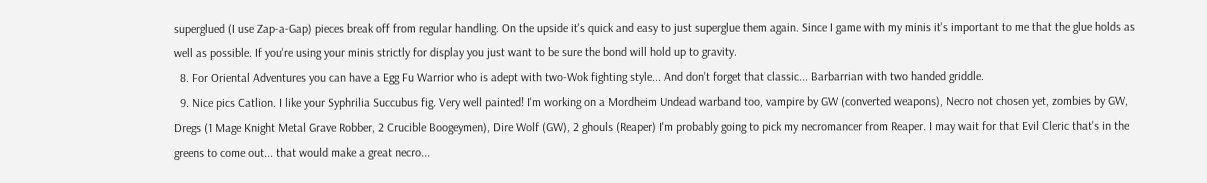superglued (I use Zap-a-Gap) pieces break off from regular handling. On the upside it's quick and easy to just superglue them again. Since I game with my minis it's important to me that the glue holds as well as possible. If you're using your minis strictly for display you just want to be sure the bond will hold up to gravity.
  8. For Oriental Adventures you can have a Egg Fu Warrior who is adept with two-Wok fighting style... And don't forget that classic... Barbarrian with two handed griddle.
  9. Nice pics Catlion. I like your Syphrilia Succubus fig. Very well painted! I'm working on a Mordheim Undead warband too, vampire by GW (converted weapons), Necro not chosen yet, zombies by GW, Dregs (1 Mage Knight Metal Grave Robber, 2 Crucible Boogeymen), Dire Wolf (GW), 2 ghouls (Reaper) I'm probably going to pick my necromancer from Reaper. I may wait for that Evil Cleric that's in the greens to come out... that would make a great necro...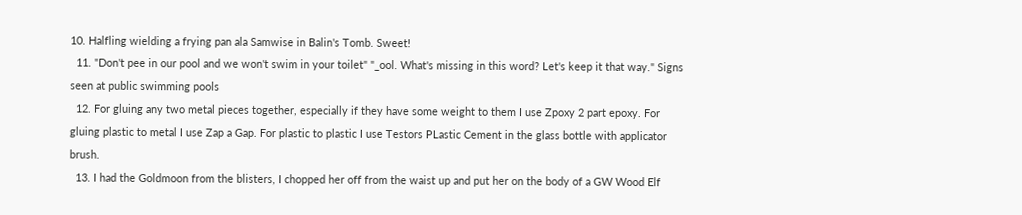10. Halfling wielding a frying pan ala Samwise in Balin's Tomb. Sweet!
  11. "Don't pee in our pool and we won't swim in your toilet" "_ool. What's missing in this word? Let's keep it that way." Signs seen at public swimming pools
  12. For gluing any two metal pieces together, especially if they have some weight to them I use Zpoxy 2 part epoxy. For gluing plastic to metal I use Zap a Gap. For plastic to plastic I use Testors PLastic Cement in the glass bottle with applicator brush.
  13. I had the Goldmoon from the blisters, I chopped her off from the waist up and put her on the body of a GW Wood Elf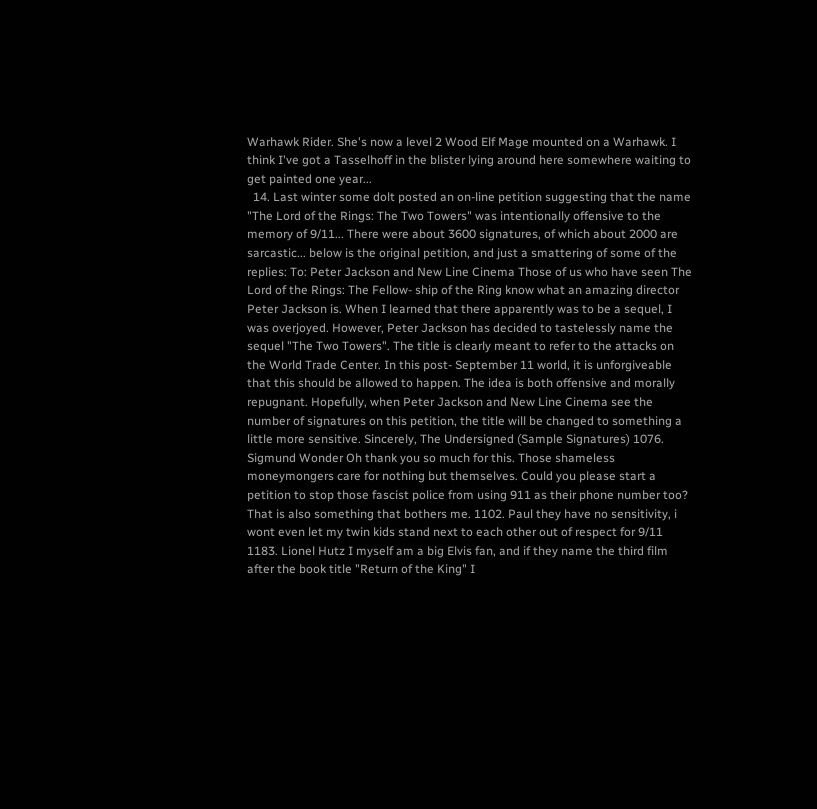Warhawk Rider. She's now a level 2 Wood Elf Mage mounted on a Warhawk. I think I've got a Tasselhoff in the blister lying around here somewhere waiting to get painted one year...
  14. Last winter some dolt posted an on-line petition suggesting that the name "The Lord of the Rings: The Two Towers" was intentionally offensive to the memory of 9/11... There were about 3600 signatures, of which about 2000 are sarcastic... below is the original petition, and just a smattering of some of the replies: To: Peter Jackson and New Line Cinema Those of us who have seen The Lord of the Rings: The Fellow- ship of the Ring know what an amazing director Peter Jackson is. When I learned that there apparently was to be a sequel, I was overjoyed. However, Peter Jackson has decided to tastelessly name the sequel "The Two Towers". The title is clearly meant to refer to the attacks on the World Trade Center. In this post- September 11 world, it is unforgiveable that this should be allowed to happen. The idea is both offensive and morally repugnant. Hopefully, when Peter Jackson and New Line Cinema see the number of signatures on this petition, the title will be changed to something a little more sensitive. Sincerely, The Undersigned (Sample Signatures) 1076. Sigmund Wonder Oh thank you so much for this. Those shameless moneymongers care for nothing but themselves. Could you please start a petition to stop those fascist police from using 911 as their phone number too? That is also something that bothers me. 1102. Paul they have no sensitivity, i wont even let my twin kids stand next to each other out of respect for 9/11 1183. Lionel Hutz I myself am a big Elvis fan, and if they name the third film after the book title "Return of the King" I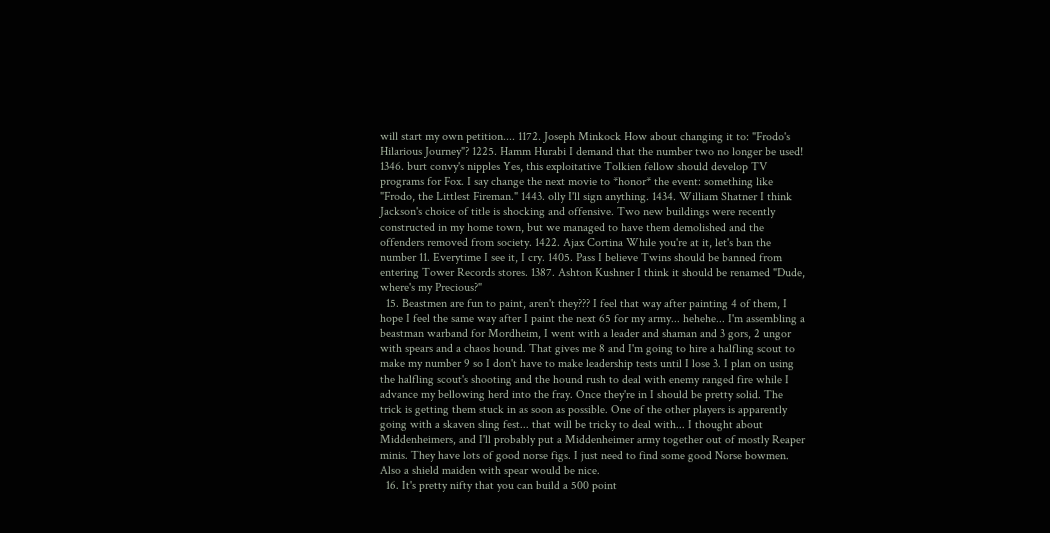will start my own petition.... 1172. Joseph Minkock How about changing it to: "Frodo's Hilarious Journey"? 1225. Hamm Hurabi I demand that the number two no longer be used! 1346. burt convy's nipples Yes, this exploitative Tolkien fellow should develop TV programs for Fox. I say change the next movie to *honor* the event: something like "Frodo, the Littlest Fireman." 1443. olly I'll sign anything. 1434. William Shatner I think Jackson's choice of title is shocking and offensive. Two new buildings were recently constructed in my home town, but we managed to have them demolished and the offenders removed from society. 1422. Ajax Cortina While you're at it, let's ban the number 11. Everytime I see it, I cry. 1405. Pass I believe Twins should be banned from entering Tower Records stores. 1387. Ashton Kushner I think it should be renamed "Dude, where's my Precious?"
  15. Beastmen are fun to paint, aren't they??? I feel that way after painting 4 of them, I hope I feel the same way after I paint the next 65 for my army... hehehe... I'm assembling a beastman warband for Mordheim, I went with a leader and shaman and 3 gors, 2 ungor with spears and a chaos hound. That gives me 8 and I'm going to hire a halfling scout to make my number 9 so I don't have to make leadership tests until I lose 3. I plan on using the halfling scout's shooting and the hound rush to deal with enemy ranged fire while I advance my bellowing herd into the fray. Once they're in I should be pretty solid. The trick is getting them stuck in as soon as possible. One of the other players is apparently going with a skaven sling fest... that will be tricky to deal with... I thought about Middenheimers, and I'll probably put a Middenheimer army together out of mostly Reaper minis. They have lots of good norse figs. I just need to find some good Norse bowmen. Also a shield maiden with spear would be nice.
  16. It's pretty nifty that you can build a 500 point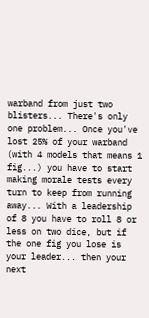warband from just two blisters... There's only one problem... Once you've lost 25% of your warband (with 4 models that means 1 fig...) you have to start making morale tests every turn to keep from running away... With a leadership of 8 you have to roll 8 or less on two dice, but if the one fig you lose is your leader... then your next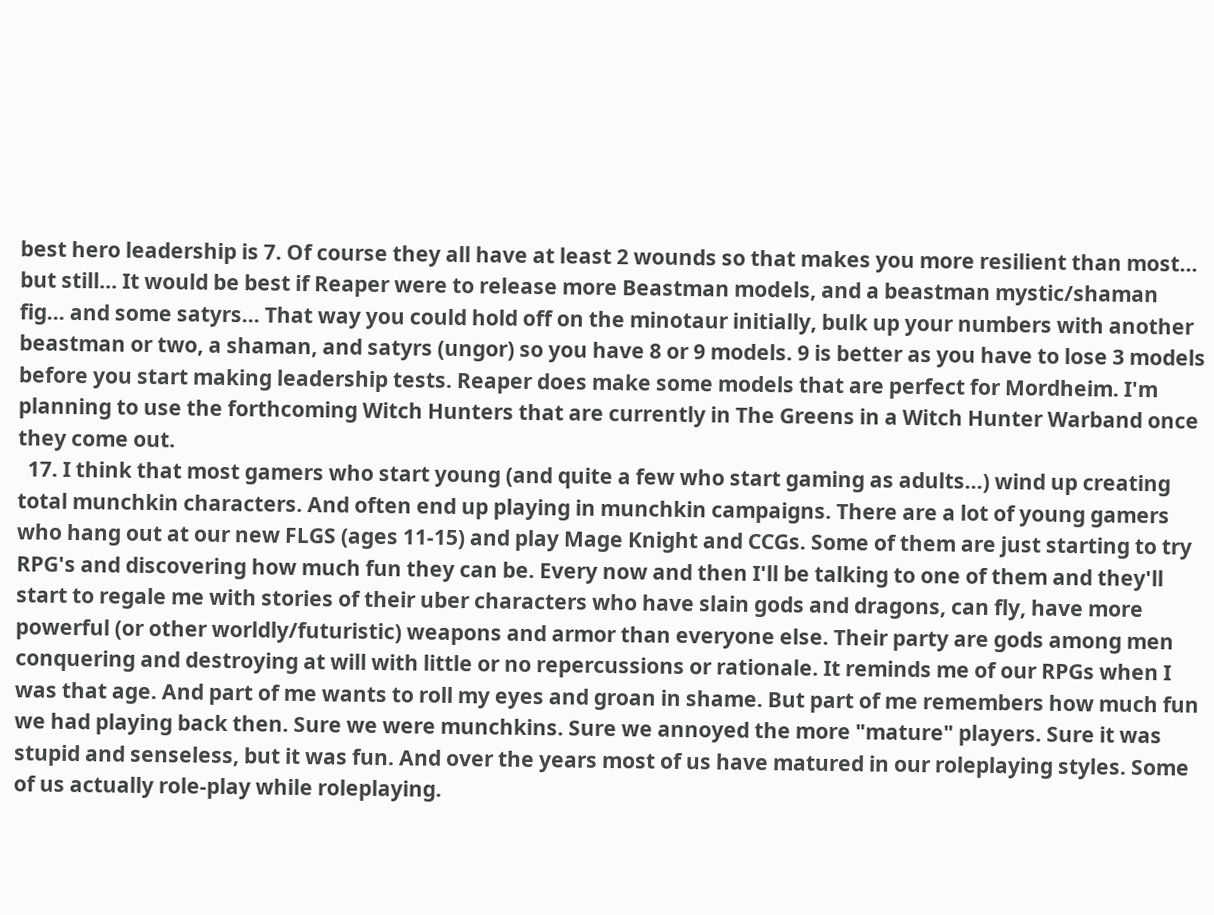best hero leadership is 7. Of course they all have at least 2 wounds so that makes you more resilient than most... but still... It would be best if Reaper were to release more Beastman models, and a beastman mystic/shaman fig... and some satyrs... That way you could hold off on the minotaur initially, bulk up your numbers with another beastman or two, a shaman, and satyrs (ungor) so you have 8 or 9 models. 9 is better as you have to lose 3 models before you start making leadership tests. Reaper does make some models that are perfect for Mordheim. I'm planning to use the forthcoming Witch Hunters that are currently in The Greens in a Witch Hunter Warband once they come out.
  17. I think that most gamers who start young (and quite a few who start gaming as adults...) wind up creating total munchkin characters. And often end up playing in munchkin campaigns. There are a lot of young gamers who hang out at our new FLGS (ages 11-15) and play Mage Knight and CCGs. Some of them are just starting to try RPG's and discovering how much fun they can be. Every now and then I'll be talking to one of them and they'll start to regale me with stories of their uber characters who have slain gods and dragons, can fly, have more powerful (or other worldly/futuristic) weapons and armor than everyone else. Their party are gods among men conquering and destroying at will with little or no repercussions or rationale. It reminds me of our RPGs when I was that age. And part of me wants to roll my eyes and groan in shame. But part of me remembers how much fun we had playing back then. Sure we were munchkins. Sure we annoyed the more "mature" players. Sure it was stupid and senseless, but it was fun. And over the years most of us have matured in our roleplaying styles. Some of us actually role-play while roleplaying.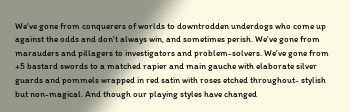We've gone from conquerers of worlds to downtrodden underdogs who come up against the odds and don't always win, and sometimes perish. We've gone from marauders and pillagers to investigators and problem-solvers. We've gone from +5 bastard swords to a matched rapier and main gauche with elaborate silver guards and pommels wrapped in red satin with roses etched throughout- stylish but non-magical. And though our playing styles have changed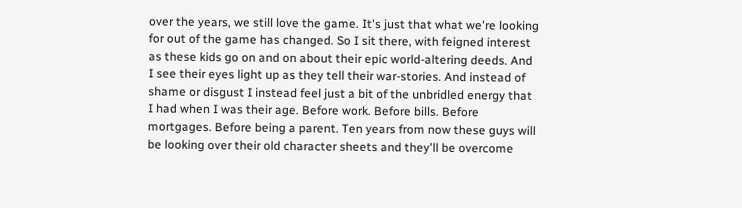over the years, we still love the game. It's just that what we're looking for out of the game has changed. So I sit there, with feigned interest as these kids go on and on about their epic world-altering deeds. And I see their eyes light up as they tell their war-stories. And instead of shame or disgust I instead feel just a bit of the unbridled energy that I had when I was their age. Before work. Before bills. Before mortgages. Before being a parent. Ten years from now these guys will be looking over their old character sheets and they'll be overcome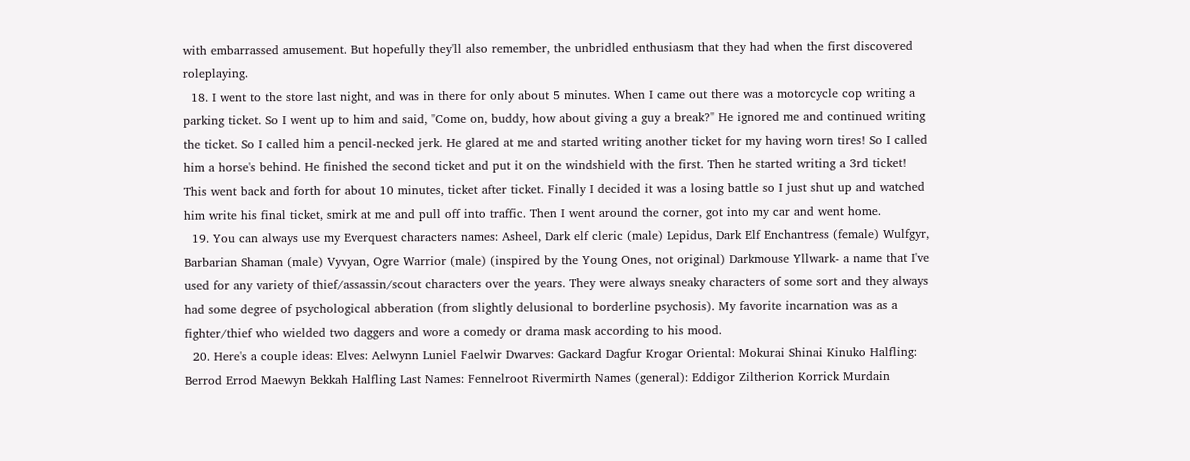with embarrassed amusement. But hopefully they'll also remember, the unbridled enthusiasm that they had when the first discovered roleplaying.
  18. I went to the store last night, and was in there for only about 5 minutes. When I came out there was a motorcycle cop writing a parking ticket. So I went up to him and said, "Come on, buddy, how about giving a guy a break?" He ignored me and continued writing the ticket. So I called him a pencil-necked jerk. He glared at me and started writing another ticket for my having worn tires! So I called him a horse's behind. He finished the second ticket and put it on the windshield with the first. Then he started writing a 3rd ticket! This went back and forth for about 10 minutes, ticket after ticket. Finally I decided it was a losing battle so I just shut up and watched him write his final ticket, smirk at me and pull off into traffic. Then I went around the corner, got into my car and went home.
  19. You can always use my Everquest characters names: Asheel, Dark elf cleric (male) Lepidus, Dark Elf Enchantress (female) Wulfgyr, Barbarian Shaman (male) Vyvyan, Ogre Warrior (male) (inspired by the Young Ones, not original) Darkmouse Yllwark- a name that I've used for any variety of thief/assassin/scout characters over the years. They were always sneaky characters of some sort and they always had some degree of psychological abberation (from slightly delusional to borderline psychosis). My favorite incarnation was as a fighter/thief who wielded two daggers and wore a comedy or drama mask according to his mood.
  20. Here's a couple ideas: Elves: Aelwynn Luniel Faelwir Dwarves: Gackard Dagfur Krogar Oriental: Mokurai Shinai Kinuko Halfling: Berrod Errod Maewyn Bekkah Halfling Last Names: Fennelroot Rivermirth Names (general): Eddigor Ziltherion Korrick Murdain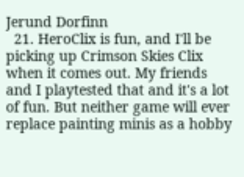Jerund Dorfinn
  21. HeroClix is fun, and I'll be picking up Crimson Skies Clix when it comes out. My friends and I playtested that and it's a lot of fun. But neither game will ever replace painting minis as a hobby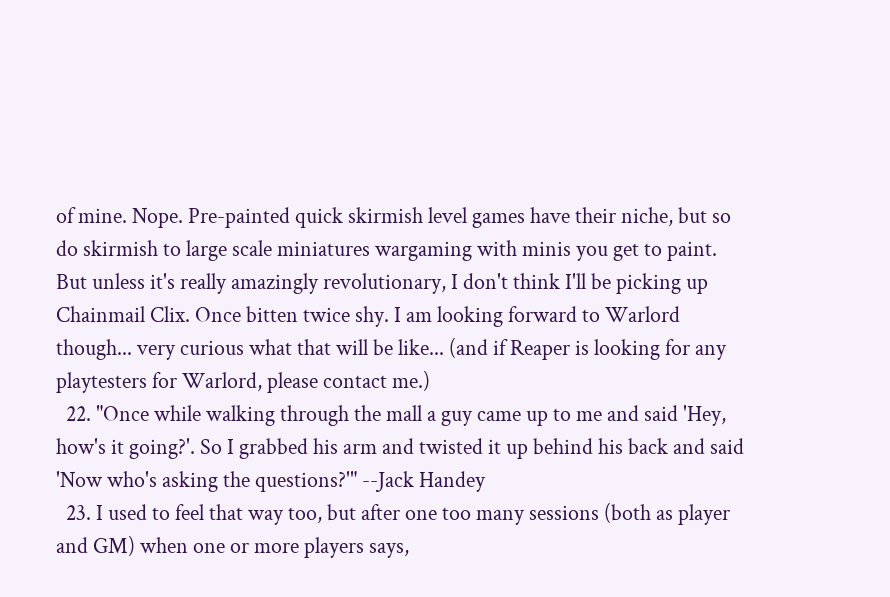of mine. Nope. Pre-painted quick skirmish level games have their niche, but so do skirmish to large scale miniatures wargaming with minis you get to paint. But unless it's really amazingly revolutionary, I don't think I'll be picking up Chainmail Clix. Once bitten twice shy. I am looking forward to Warlord though... very curious what that will be like... (and if Reaper is looking for any playtesters for Warlord, please contact me.)
  22. "Once while walking through the mall a guy came up to me and said 'Hey, how's it going?'. So I grabbed his arm and twisted it up behind his back and said 'Now who's asking the questions?'" --Jack Handey
  23. I used to feel that way too, but after one too many sessions (both as player and GM) when one or more players says,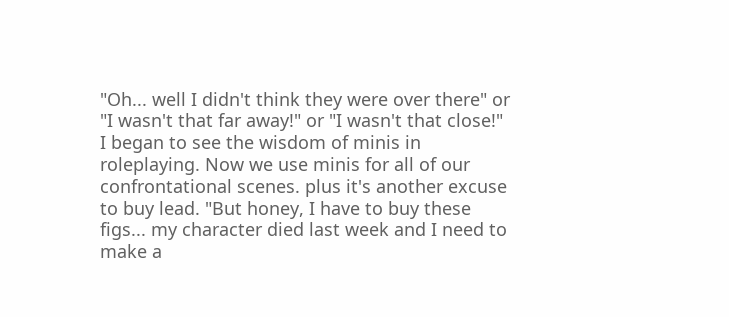"Oh... well I didn't think they were over there" or "I wasn't that far away!" or "I wasn't that close!" I began to see the wisdom of minis in roleplaying. Now we use minis for all of our confrontational scenes. plus it's another excuse to buy lead. "But honey, I have to buy these figs... my character died last week and I need to make a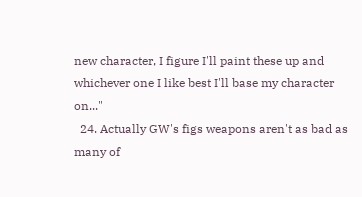new character, I figure I'll paint these up and whichever one I like best I'll base my character on..."
  24. Actually GW's figs weapons aren't as bad as many of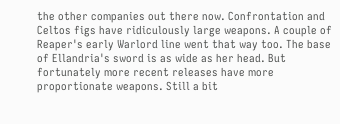the other companies out there now. Confrontation and Celtos figs have ridiculously large weapons. A couple of Reaper's early Warlord line went that way too. The base of Ellandria's sword is as wide as her head. But fortunately more recent releases have more proportionate weapons. Still a bit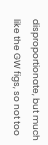disproportionate, but much like the GW figs, so not too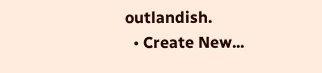outlandish.
  • Create New...